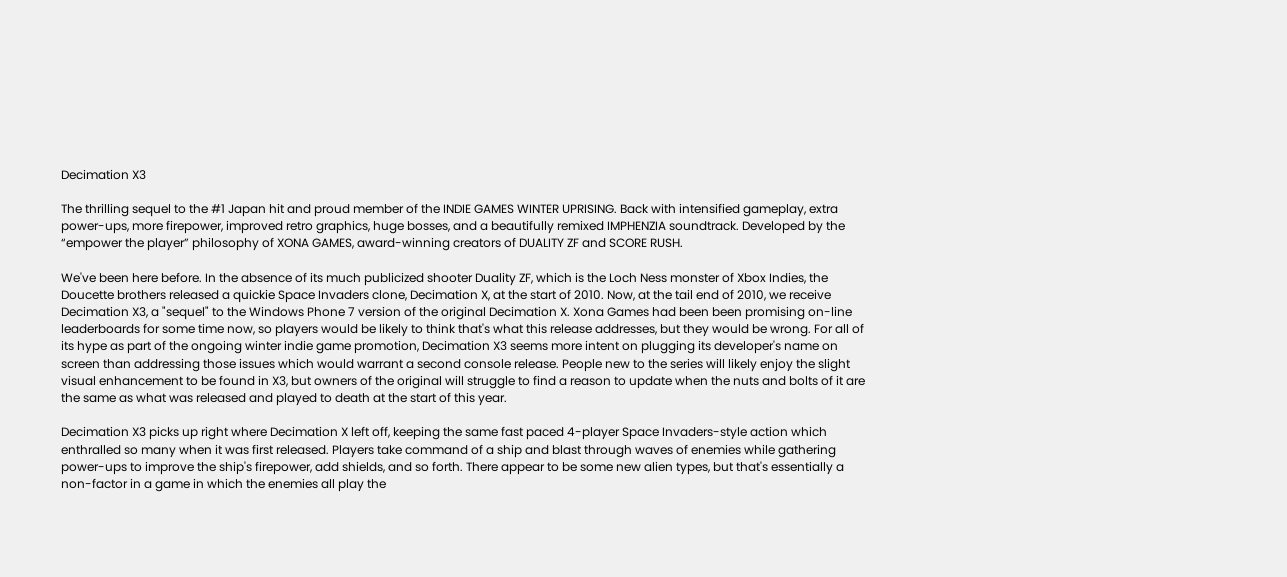Decimation X3

The thrilling sequel to the #1 Japan hit and proud member of the INDIE GAMES WINTER UPRISING. Back with intensified gameplay, extra power-ups, more firepower, improved retro graphics, huge bosses, and a beautifully remixed IMPHENZIA soundtrack. Developed by the “empower the player” philosophy of XONA GAMES, award-winning creators of DUALITY ZF and SCORE RUSH.

We've been here before. In the absence of its much publicized shooter Duality ZF, which is the Loch Ness monster of Xbox Indies, the Doucette brothers released a quickie Space Invaders clone, Decimation X, at the start of 2010. Now, at the tail end of 2010, we receive Decimation X3, a "sequel" to the Windows Phone 7 version of the original Decimation X. Xona Games had been been promising on-line leaderboards for some time now, so players would be likely to think that's what this release addresses, but they would be wrong. For all of its hype as part of the ongoing winter indie game promotion, Decimation X3 seems more intent on plugging its developer's name on screen than addressing those issues which would warrant a second console release. People new to the series will likely enjoy the slight visual enhancement to be found in X3, but owners of the original will struggle to find a reason to update when the nuts and bolts of it are the same as what was released and played to death at the start of this year.

Decimation X3 picks up right where Decimation X left off, keeping the same fast paced 4-player Space Invaders-style action which enthralled so many when it was first released. Players take command of a ship and blast through waves of enemies while gathering power-ups to improve the ship's firepower, add shields, and so forth. There appear to be some new alien types, but that's essentially a non-factor in a game in which the enemies all play the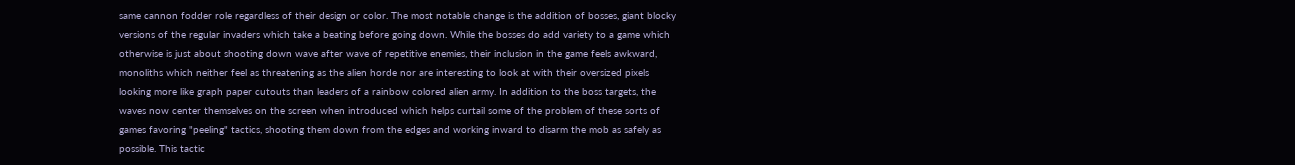same cannon fodder role regardless of their design or color. The most notable change is the addition of bosses, giant blocky versions of the regular invaders which take a beating before going down. While the bosses do add variety to a game which otherwise is just about shooting down wave after wave of repetitive enemies, their inclusion in the game feels awkward, monoliths which neither feel as threatening as the alien horde nor are interesting to look at with their oversized pixels looking more like graph paper cutouts than leaders of a rainbow colored alien army. In addition to the boss targets, the waves now center themselves on the screen when introduced which helps curtail some of the problem of these sorts of games favoring "peeling" tactics, shooting them down from the edges and working inward to disarm the mob as safely as possible. This tactic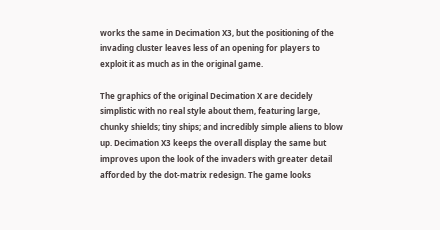works the same in Decimation X3, but the positioning of the invading cluster leaves less of an opening for players to exploit it as much as in the original game.

The graphics of the original Decimation X are decidely simplistic with no real style about them, featuring large, chunky shields; tiny ships; and incredibly simple aliens to blow up. Decimation X3 keeps the overall display the same but improves upon the look of the invaders with greater detail afforded by the dot-matrix redesign. The game looks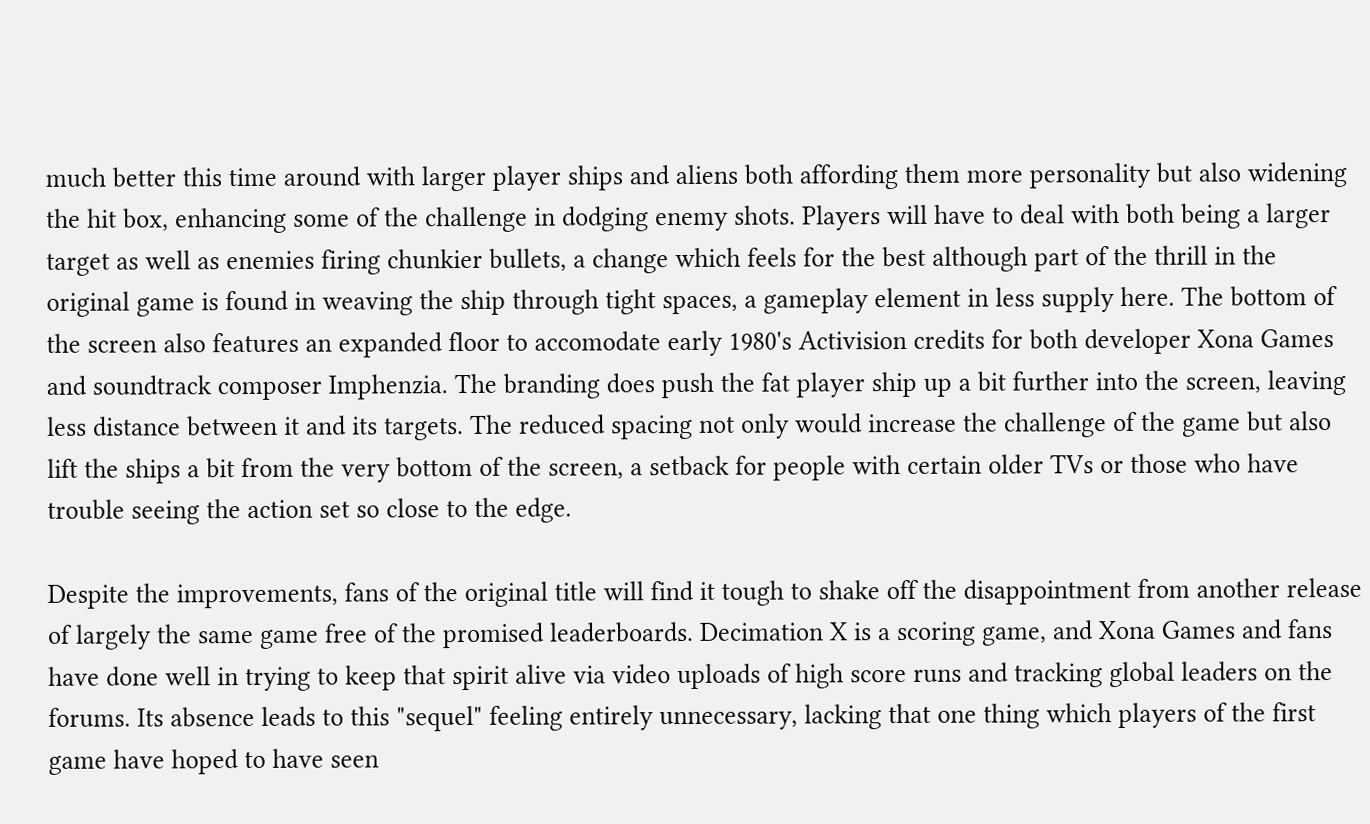much better this time around with larger player ships and aliens both affording them more personality but also widening the hit box, enhancing some of the challenge in dodging enemy shots. Players will have to deal with both being a larger target as well as enemies firing chunkier bullets, a change which feels for the best although part of the thrill in the original game is found in weaving the ship through tight spaces, a gameplay element in less supply here. The bottom of the screen also features an expanded floor to accomodate early 1980's Activision credits for both developer Xona Games and soundtrack composer Imphenzia. The branding does push the fat player ship up a bit further into the screen, leaving less distance between it and its targets. The reduced spacing not only would increase the challenge of the game but also lift the ships a bit from the very bottom of the screen, a setback for people with certain older TVs or those who have trouble seeing the action set so close to the edge.

Despite the improvements, fans of the original title will find it tough to shake off the disappointment from another release of largely the same game free of the promised leaderboards. Decimation X is a scoring game, and Xona Games and fans have done well in trying to keep that spirit alive via video uploads of high score runs and tracking global leaders on the forums. Its absence leads to this "sequel" feeling entirely unnecessary, lacking that one thing which players of the first game have hoped to have seen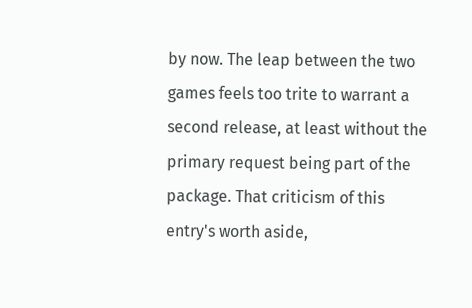by now. The leap between the two games feels too trite to warrant a second release, at least without the primary request being part of the package. That criticism of this entry's worth aside,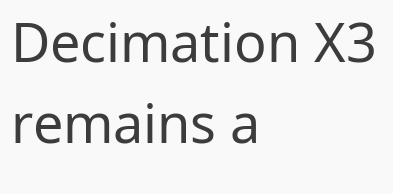Decimation X3 remains a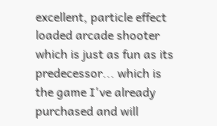excellent, particle effect loaded arcade shooter which is just as fun as its predecessor... which is the game I've already purchased and will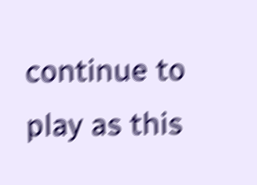continue to play as this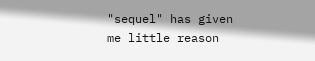"sequel" has given me little reason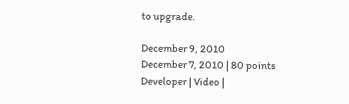to upgrade.

December 9, 2010
December 7, 2010 | 80 points
Developer | Video |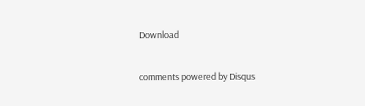Download

comments powered by Disqus